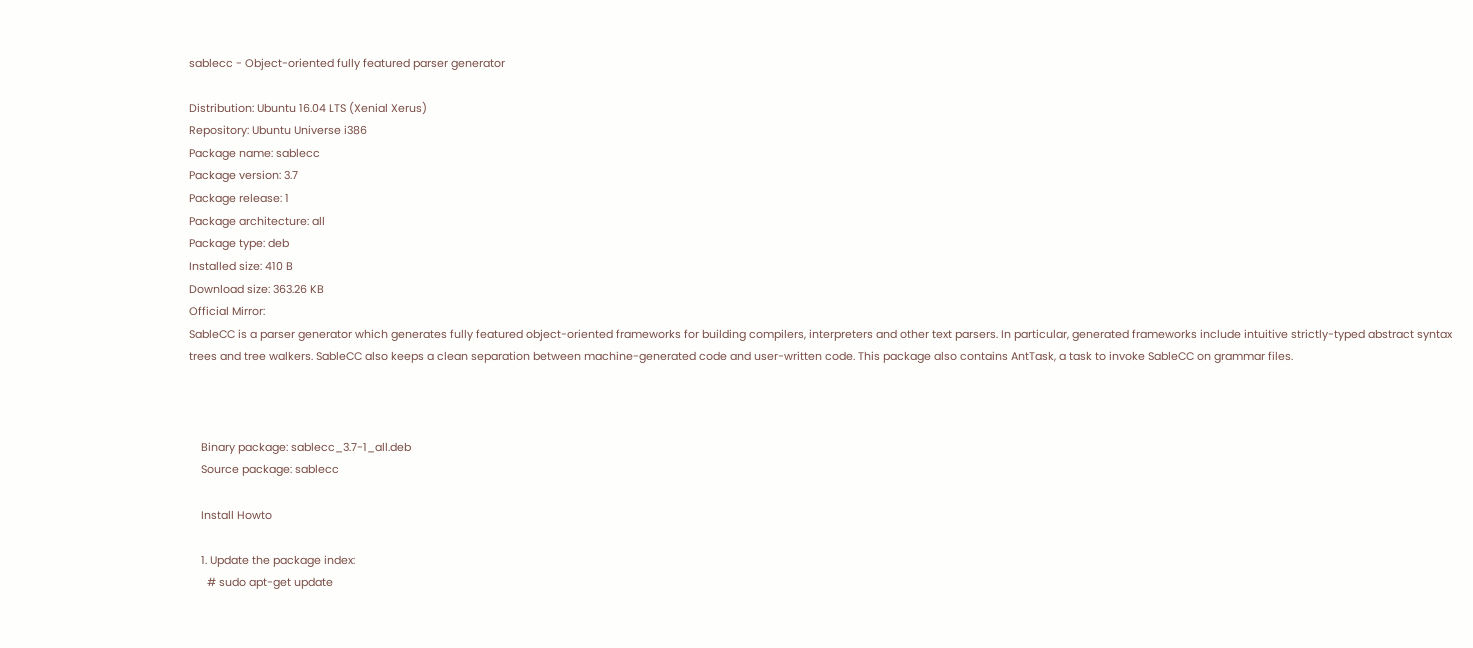sablecc - Object-oriented fully featured parser generator

Distribution: Ubuntu 16.04 LTS (Xenial Xerus)
Repository: Ubuntu Universe i386
Package name: sablecc
Package version: 3.7
Package release: 1
Package architecture: all
Package type: deb
Installed size: 410 B
Download size: 363.26 KB
Official Mirror:
SableCC is a parser generator which generates fully featured object-oriented frameworks for building compilers, interpreters and other text parsers. In particular, generated frameworks include intuitive strictly-typed abstract syntax trees and tree walkers. SableCC also keeps a clean separation between machine-generated code and user-written code. This package also contains AntTask, a task to invoke SableCC on grammar files.



    Binary package: sablecc_3.7-1_all.deb
    Source package: sablecc

    Install Howto

    1. Update the package index:
      # sudo apt-get update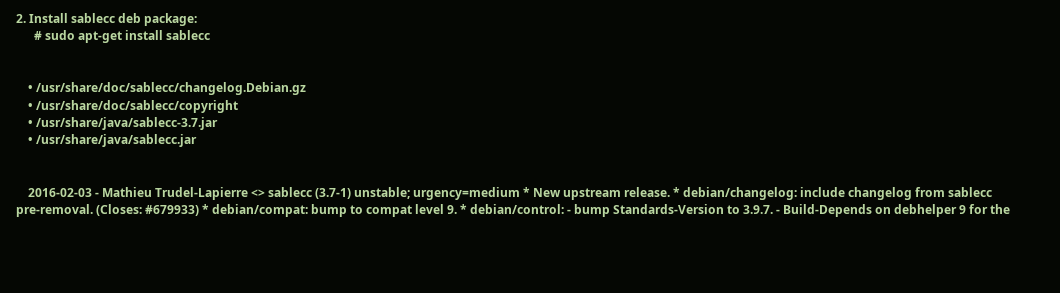2. Install sablecc deb package:
      # sudo apt-get install sablecc


    • /usr/share/doc/sablecc/changelog.Debian.gz
    • /usr/share/doc/sablecc/copyright
    • /usr/share/java/sablecc-3.7.jar
    • /usr/share/java/sablecc.jar


    2016-02-03 - Mathieu Trudel-Lapierre <> sablecc (3.7-1) unstable; urgency=medium * New upstream release. * debian/changelog: include changelog from sablecc pre-removal. (Closes: #679933) * debian/compat: bump to compat level 9. * debian/control: - bump Standards-Version to 3.9.7. - Build-Depends on debhelper 9 for the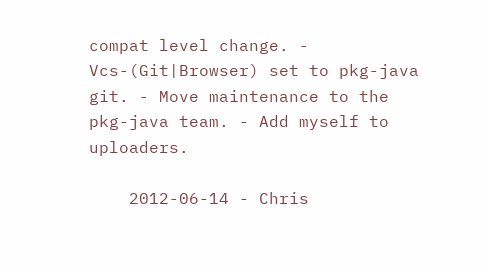compat level change. - Vcs-(Git|Browser) set to pkg-java git. - Move maintenance to the pkg-java team. - Add myself to uploaders.

    2012-06-14 - Chris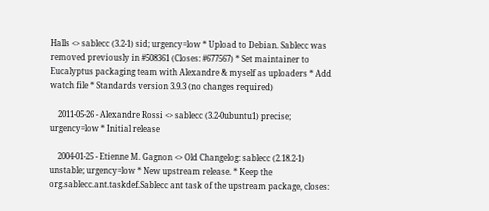Halls <> sablecc (3.2-1) sid; urgency=low * Upload to Debian. Sablecc was removed previously in #508361 (Closes: #677567) * Set maintainer to Eucalyptus packaging team with Alexandre & myself as uploaders * Add watch file * Standards version 3.9.3 (no changes required)

    2011-05-26 - Alexandre Rossi <> sablecc (3.2-0ubuntu1) precise; urgency=low * Initial release

    2004-01-25 - Etienne M. Gagnon <> Old Changelog: sablecc (2.18.2-1) unstable; urgency=low * New upstream release. * Keep the org.sablecc.ant.taskdef.Sablecc ant task of the upstream package, closes: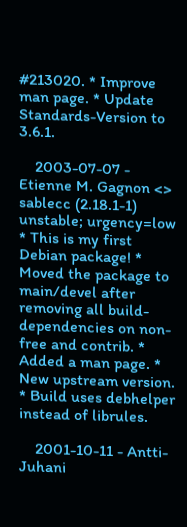#213020. * Improve man page. * Update Standards-Version to 3.6.1.

    2003-07-07 - Etienne M. Gagnon <> sablecc (2.18.1-1) unstable; urgency=low * This is my first Debian package! * Moved the package to main/devel after removing all build-dependencies on non-free and contrib. * Added a man page. * New upstream version. * Build uses debhelper instead of librules.

    2001-10-11 - Antti-Juhani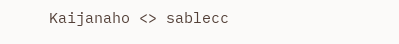Kaijanaho <> sablecc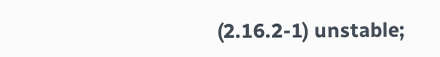(2.16.2-1) unstable;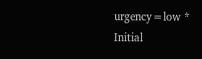urgency=low * Initial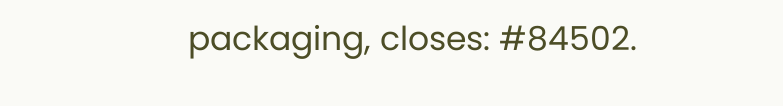packaging, closes: #84502.